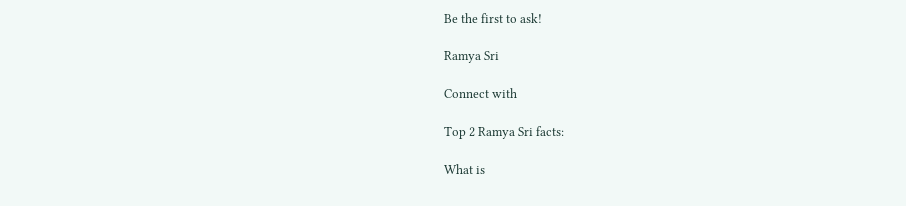Be the first to ask!

Ramya Sri

Connect with

Top 2 Ramya Sri facts:

What is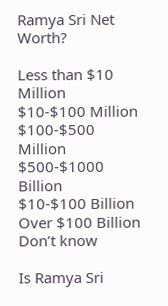Ramya Sri Net Worth?

Less than $10 Million
$10-$100 Million
$100-$500 Million
$500-$1000 Billion
$10-$100 Billion
Over $100 Billion
Don’t know

Is Ramya Sri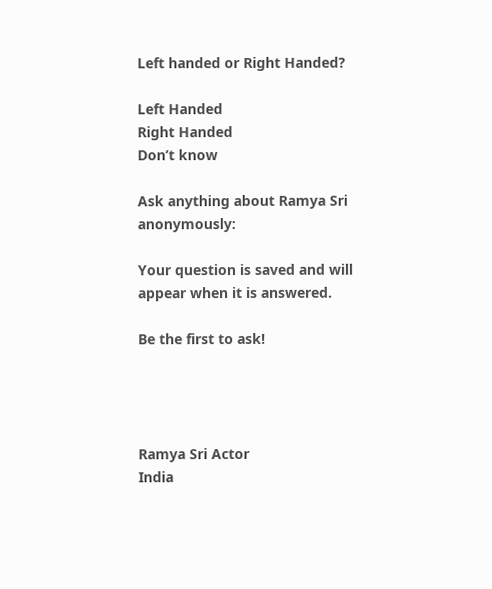Left handed or Right Handed?

Left Handed
Right Handed
Don’t know

Ask anything about Ramya Sri anonymously:

Your question is saved and will appear when it is answered.

Be the first to ask!




Ramya Sri Actor
India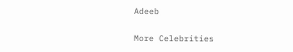Adeeb


More Celebrities